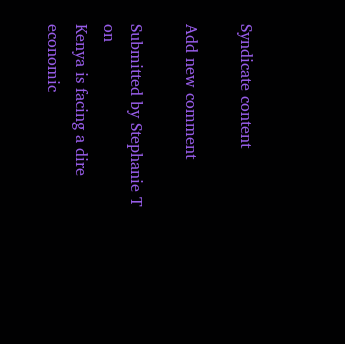Syndicate content

Add new comment

Submitted by Stephanie T on
Kenya is facing a dire economic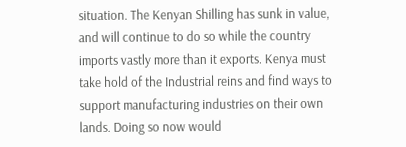situation. The Kenyan Shilling has sunk in value, and will continue to do so while the country imports vastly more than it exports. Kenya must take hold of the Industrial reins and find ways to support manufacturing industries on their own lands. Doing so now would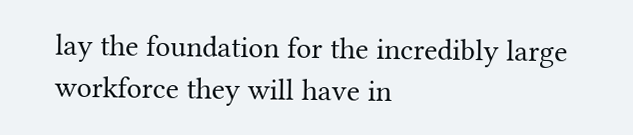lay the foundation for the incredibly large workforce they will have in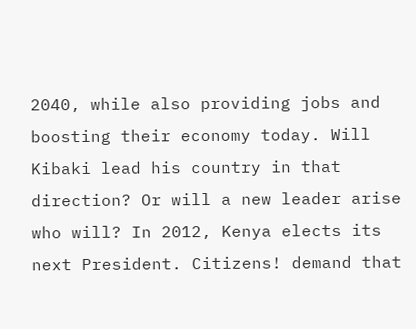2040, while also providing jobs and boosting their economy today. Will Kibaki lead his country in that direction? Or will a new leader arise who will? In 2012, Kenya elects its next President. Citizens! demand that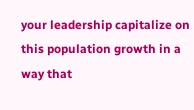your leadership capitalize on this population growth in a way that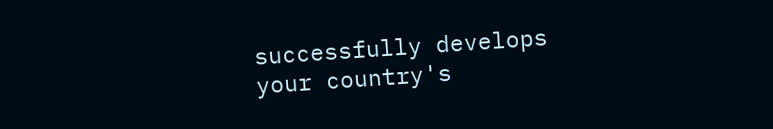successfully develops your country's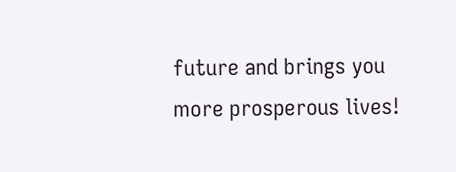future and brings you more prosperous lives!